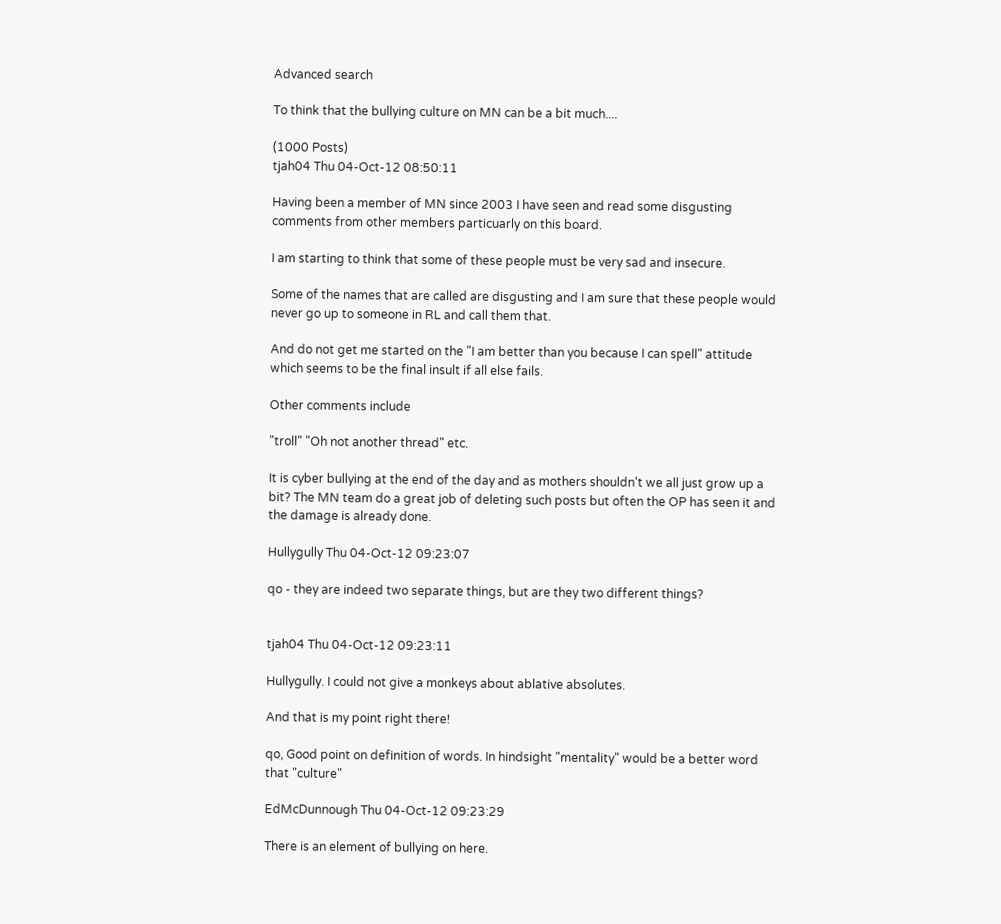Advanced search

To think that the bullying culture on MN can be a bit much....

(1000 Posts)
tjah04 Thu 04-Oct-12 08:50:11

Having been a member of MN since 2003 I have seen and read some disgusting comments from other members particuarly on this board.

I am starting to think that some of these people must be very sad and insecure.

Some of the names that are called are disgusting and I am sure that these people would never go up to someone in RL and call them that.

And do not get me started on the "I am better than you because I can spell" attitude which seems to be the final insult if all else fails.

Other comments include

"troll" "Oh not another thread" etc.

It is cyber bullying at the end of the day and as mothers shouldn't we all just grow up a bit? The MN team do a great job of deleting such posts but often the OP has seen it and the damage is already done.

Hullygully Thu 04-Oct-12 09:23:07

qo - they are indeed two separate things, but are they two different things?


tjah04 Thu 04-Oct-12 09:23:11

Hullygully. I could not give a monkeys about ablative absolutes.

And that is my point right there!

qo, Good point on definition of words. In hindsight "mentality" would be a better word that "culture"

EdMcDunnough Thu 04-Oct-12 09:23:29

There is an element of bullying on here.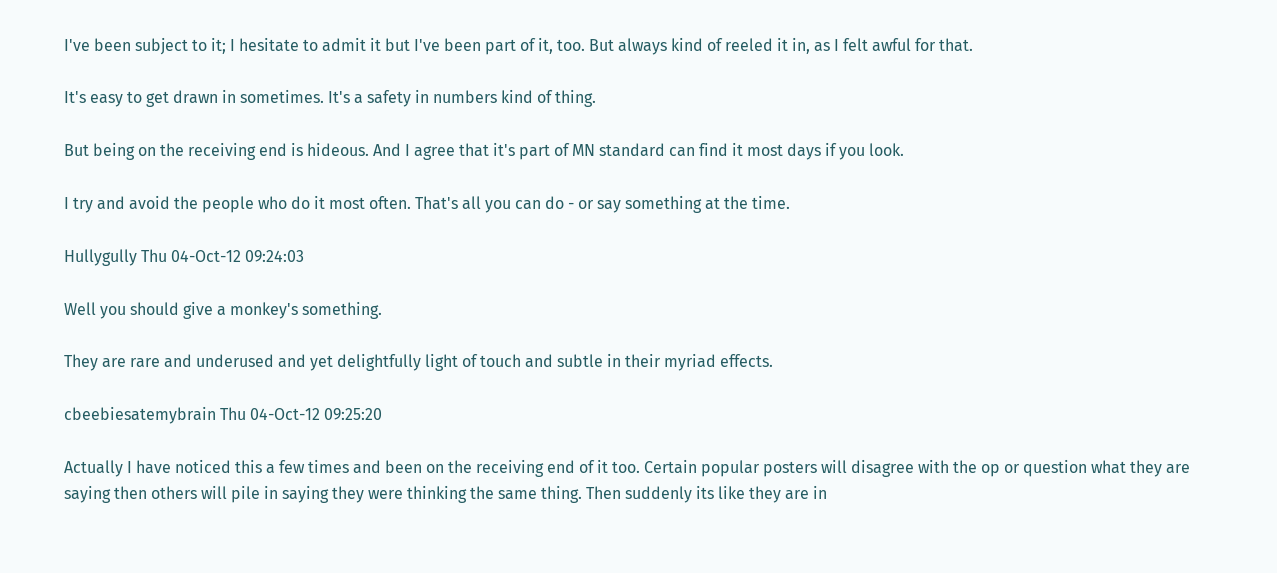I've been subject to it; I hesitate to admit it but I've been part of it, too. But always kind of reeled it in, as I felt awful for that.

It's easy to get drawn in sometimes. It's a safety in numbers kind of thing.

But being on the receiving end is hideous. And I agree that it's part of MN standard can find it most days if you look.

I try and avoid the people who do it most often. That's all you can do - or say something at the time.

Hullygully Thu 04-Oct-12 09:24:03

Well you should give a monkey's something.

They are rare and underused and yet delightfully light of touch and subtle in their myriad effects.

cbeebiesatemybrain Thu 04-Oct-12 09:25:20

Actually I have noticed this a few times and been on the receiving end of it too. Certain popular posters will disagree with the op or question what they are saying then others will pile in saying they were thinking the same thing. Then suddenly its like they are in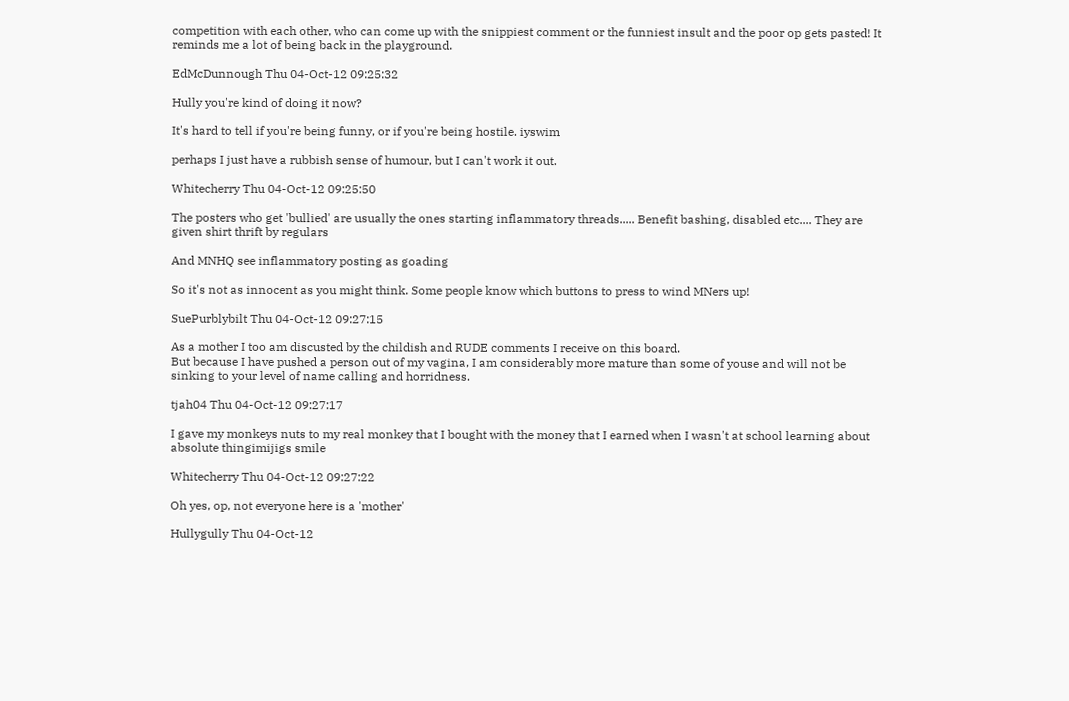competition with each other, who can come up with the snippiest comment or the funniest insult and the poor op gets pasted! It reminds me a lot of being back in the playground.

EdMcDunnough Thu 04-Oct-12 09:25:32

Hully you're kind of doing it now?

It's hard to tell if you're being funny, or if you're being hostile. iyswim

perhaps I just have a rubbish sense of humour, but I can't work it out.

Whitecherry Thu 04-Oct-12 09:25:50

The posters who get 'bullied' are usually the ones starting inflammatory threads..... Benefit bashing, disabled etc.... They are given shirt thrift by regulars

And MNHQ see inflammatory posting as goading

So it's not as innocent as you might think. Some people know which buttons to press to wind MNers up!

SuePurblybilt Thu 04-Oct-12 09:27:15

As a mother I too am discusted by the childish and RUDE comments I receive on this board.
But because I have pushed a person out of my vagina, I am considerably more mature than some of youse and will not be sinking to your level of name calling and horridness.

tjah04 Thu 04-Oct-12 09:27:17

I gave my monkeys nuts to my real monkey that I bought with the money that I earned when I wasn't at school learning about absolute thingimijigs smile

Whitecherry Thu 04-Oct-12 09:27:22

Oh yes, op, not everyone here is a 'mother'

Hullygully Thu 04-Oct-12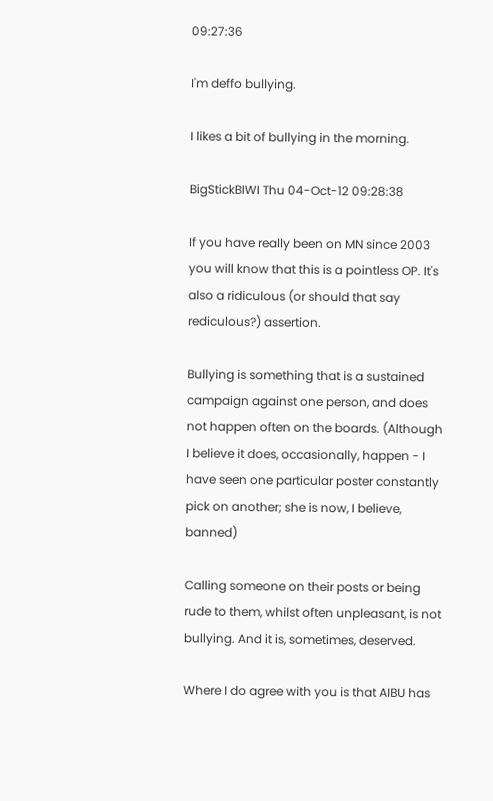09:27:36

I'm deffo bullying.

I likes a bit of bullying in the morning.

BigStickBIWI Thu 04-Oct-12 09:28:38

If you have really been on MN since 2003 you will know that this is a pointless OP. It's also a ridiculous (or should that say rediculous?) assertion.

Bullying is something that is a sustained campaign against one person, and does not happen often on the boards. (Although I believe it does, occasionally, happen - I have seen one particular poster constantly pick on another; she is now, I believe, banned)

Calling someone on their posts or being rude to them, whilst often unpleasant, is not bullying. And it is, sometimes, deserved.

Where I do agree with you is that AIBU has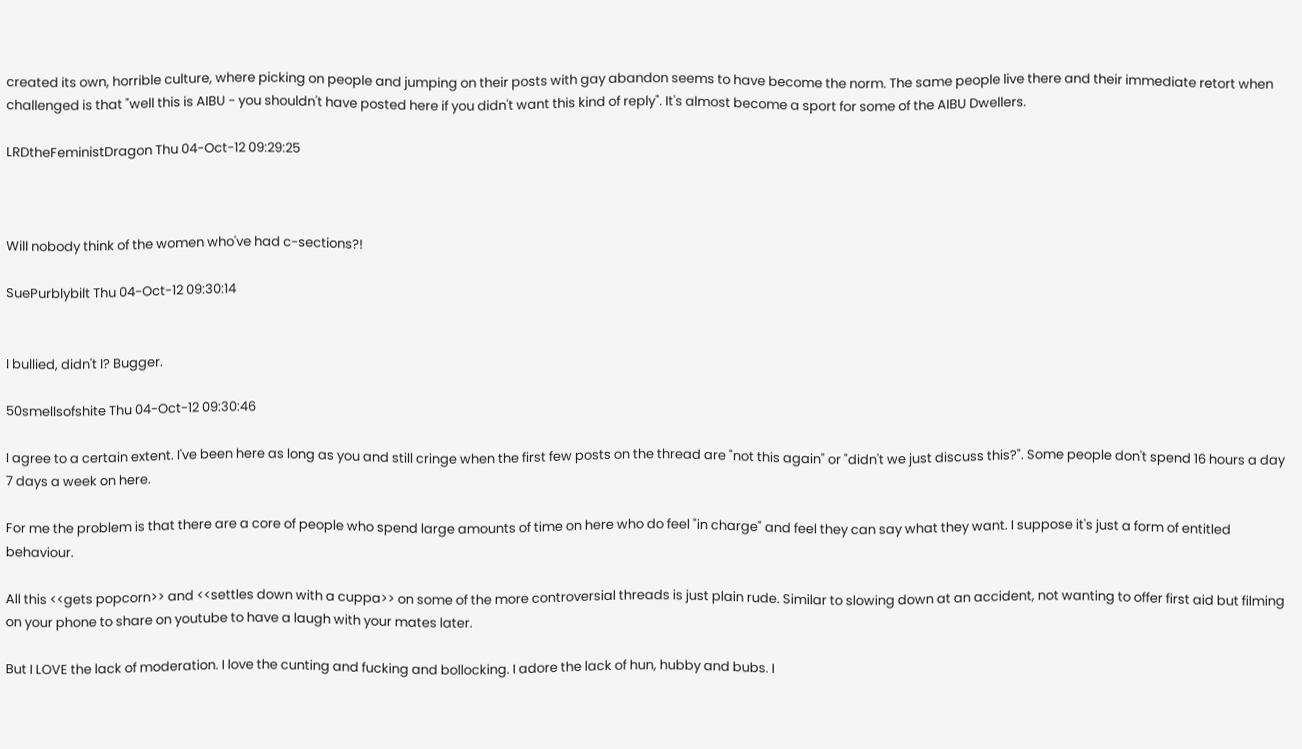created its own, horrible culture, where picking on people and jumping on their posts with gay abandon seems to have become the norm. The same people live there and their immediate retort when challenged is that "well this is AIBU - you shouldn't have posted here if you didn't want this kind of reply". It's almost become a sport for some of the AIBU Dwellers.

LRDtheFeministDragon Thu 04-Oct-12 09:29:25



Will nobody think of the women who've had c-sections?!

SuePurblybilt Thu 04-Oct-12 09:30:14


I bullied, didn't I? Bugger.

50smellsofshite Thu 04-Oct-12 09:30:46

I agree to a certain extent. I've been here as long as you and still cringe when the first few posts on the thread are "not this again" or "didn't we just discuss this?". Some people don't spend 16 hours a day 7 days a week on here.

For me the problem is that there are a core of people who spend large amounts of time on here who do feel "in charge" and feel they can say what they want. I suppose it's just a form of entitled behaviour.

All this <<gets popcorn>> and <<settles down with a cuppa>> on some of the more controversial threads is just plain rude. Similar to slowing down at an accident, not wanting to offer first aid but filming on your phone to share on youtube to have a laugh with your mates later.

But I LOVE the lack of moderation. I love the cunting and fucking and bollocking. I adore the lack of hun, hubby and bubs. I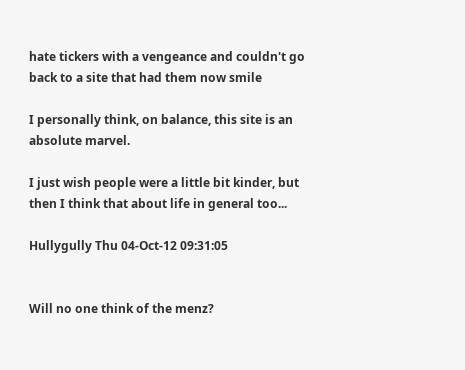hate tickers with a vengeance and couldn't go back to a site that had them now smile

I personally think, on balance, this site is an absolute marvel.

I just wish people were a little bit kinder, but then I think that about life in general too...

Hullygully Thu 04-Oct-12 09:31:05


Will no one think of the menz?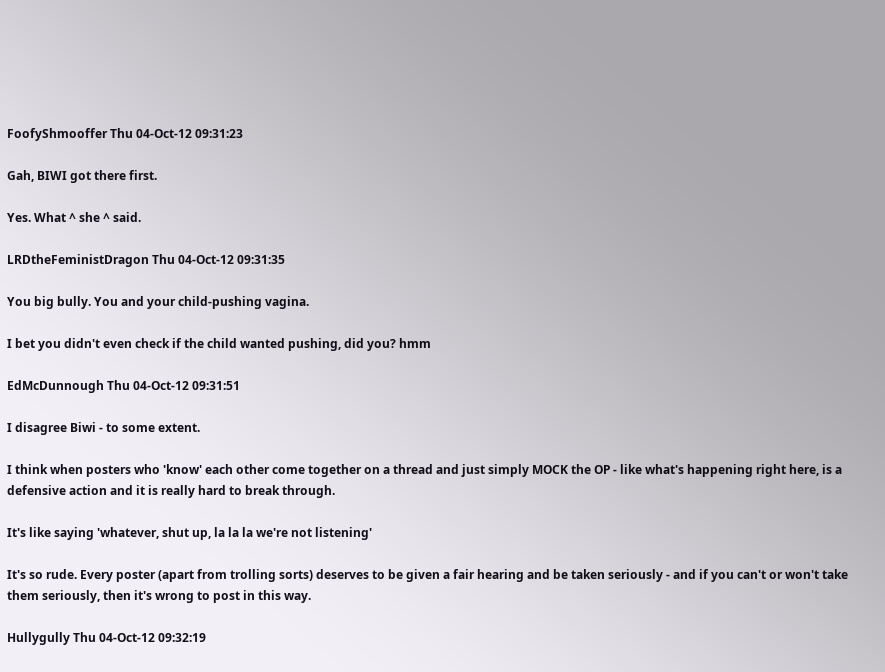FoofyShmooffer Thu 04-Oct-12 09:31:23

Gah, BIWI got there first.

Yes. What ^ she ^ said.

LRDtheFeministDragon Thu 04-Oct-12 09:31:35

You big bully. You and your child-pushing vagina.

I bet you didn't even check if the child wanted pushing, did you? hmm

EdMcDunnough Thu 04-Oct-12 09:31:51

I disagree Biwi - to some extent.

I think when posters who 'know' each other come together on a thread and just simply MOCK the OP - like what's happening right here, is a defensive action and it is really hard to break through.

It's like saying 'whatever, shut up, la la la we're not listening'

It's so rude. Every poster (apart from trolling sorts) deserves to be given a fair hearing and be taken seriously - and if you can't or won't take them seriously, then it's wrong to post in this way.

Hullygully Thu 04-Oct-12 09:32:19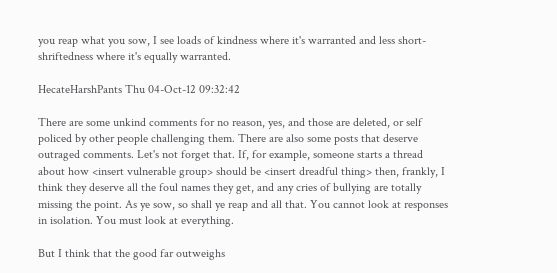you reap what you sow, I see loads of kindness where it's warranted and less short-shriftedness where it's equally warranted.

HecateHarshPants Thu 04-Oct-12 09:32:42

There are some unkind comments for no reason, yes, and those are deleted, or self policed by other people challenging them. There are also some posts that deserve outraged comments. Let's not forget that. If, for example, someone starts a thread about how <insert vulnerable group> should be <insert dreadful thing> then, frankly, I think they deserve all the foul names they get, and any cries of bullying are totally missing the point. As ye sow, so shall ye reap and all that. You cannot look at responses in isolation. You must look at everything.

But I think that the good far outweighs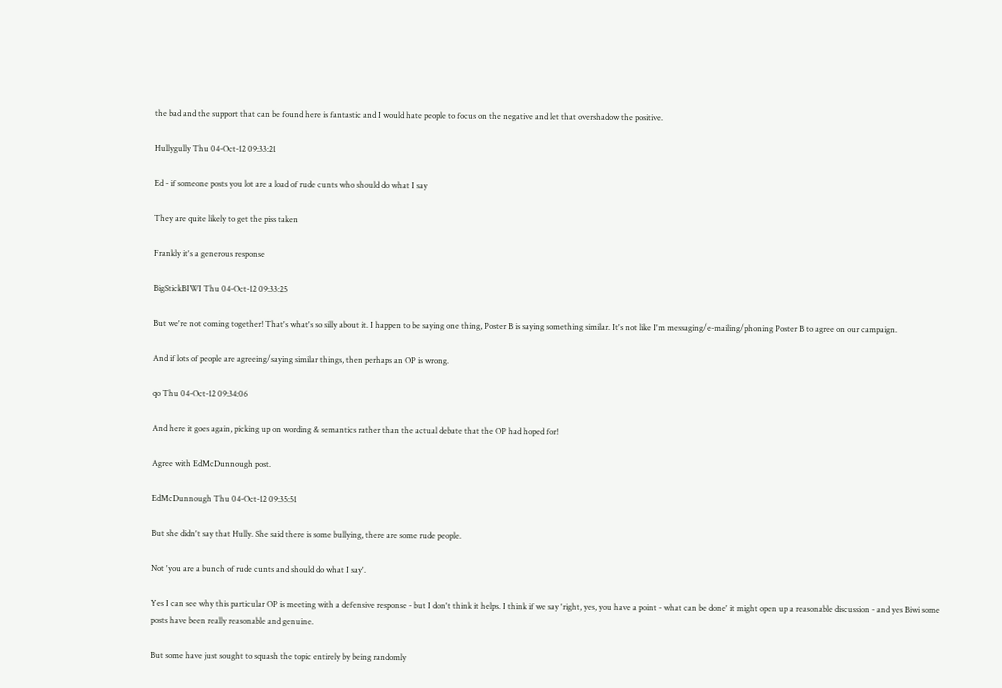the bad and the support that can be found here is fantastic and I would hate people to focus on the negative and let that overshadow the positive.

Hullygully Thu 04-Oct-12 09:33:21

Ed - if someone posts you lot are a load of rude cunts who should do what I say

They are quite likely to get the piss taken

Frankly it's a generous response

BigStickBIWI Thu 04-Oct-12 09:33:25

But we're not coming together! That's what's so silly about it. I happen to be saying one thing, Poster B is saying something similar. It's not like I'm messaging/e-mailing/phoning Poster B to agree on our campaign.

And if lots of people are agreeing/saying similar things, then perhaps an OP is wrong.

qo Thu 04-Oct-12 09:34:06

And here it goes again, picking up on wording & semantics rather than the actual debate that the OP had hoped for!

Agree with EdMcDunnough post.

EdMcDunnough Thu 04-Oct-12 09:35:51

But she didn't say that Hully. She said there is some bullying, there are some rude people.

Not 'you are a bunch of rude cunts and should do what I say'.

Yes I can see why this particular OP is meeting with a defensive response - but I don't think it helps. I think if we say 'right, yes, you have a point - what can be done' it might open up a reasonable discussion - and yes Biwi some posts have been really reasonable and genuine.

But some have just sought to squash the topic entirely by being randomly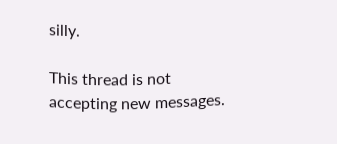silly.

This thread is not accepting new messages.